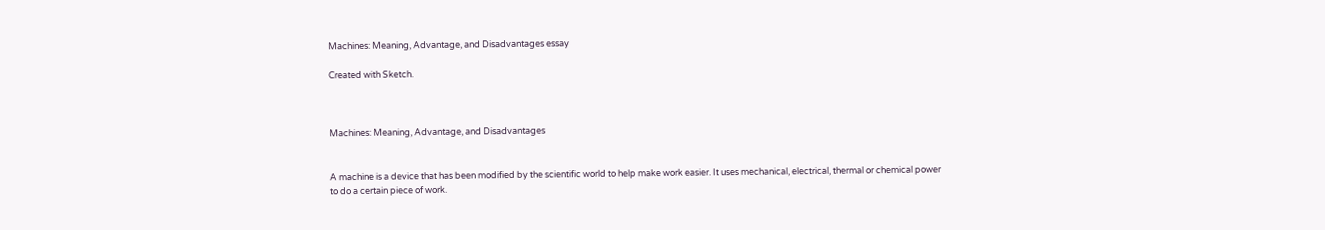Machines: Meaning, Advantage, and Disadvantages essay

Created with Sketch.



Machines: Meaning, Advantage, and Disadvantages


A machine is a device that has been modified by the scientific world to help make work easier. It uses mechanical, electrical, thermal or chemical power to do a certain piece of work.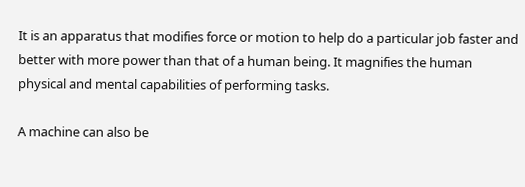It is an apparatus that modifies force or motion to help do a particular job faster and better with more power than that of a human being. It magnifies the human physical and mental capabilities of performing tasks.

A machine can also be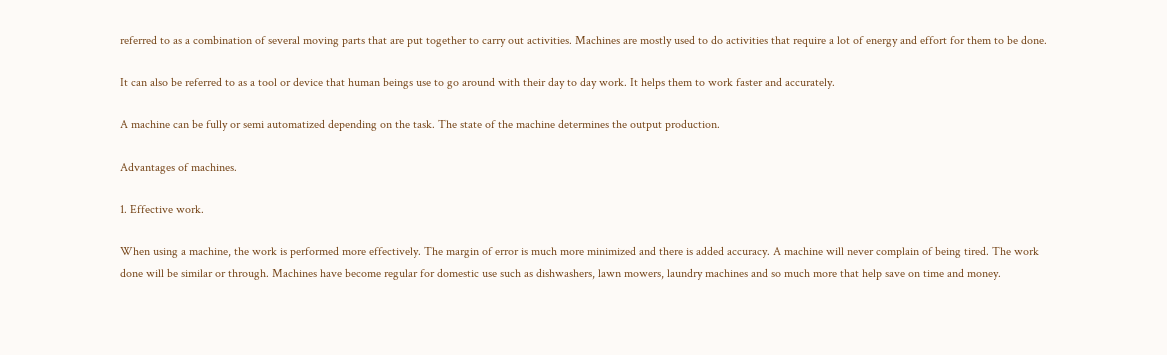referred to as a combination of several moving parts that are put together to carry out activities. Machines are mostly used to do activities that require a lot of energy and effort for them to be done.

It can also be referred to as a tool or device that human beings use to go around with their day to day work. It helps them to work faster and accurately.

A machine can be fully or semi automatized depending on the task. The state of the machine determines the output production.

Advantages of machines.

1. Effective work.

When using a machine, the work is performed more effectively. The margin of error is much more minimized and there is added accuracy. A machine will never complain of being tired. The work done will be similar or through. Machines have become regular for domestic use such as dishwashers, lawn mowers, laundry machines and so much more that help save on time and money.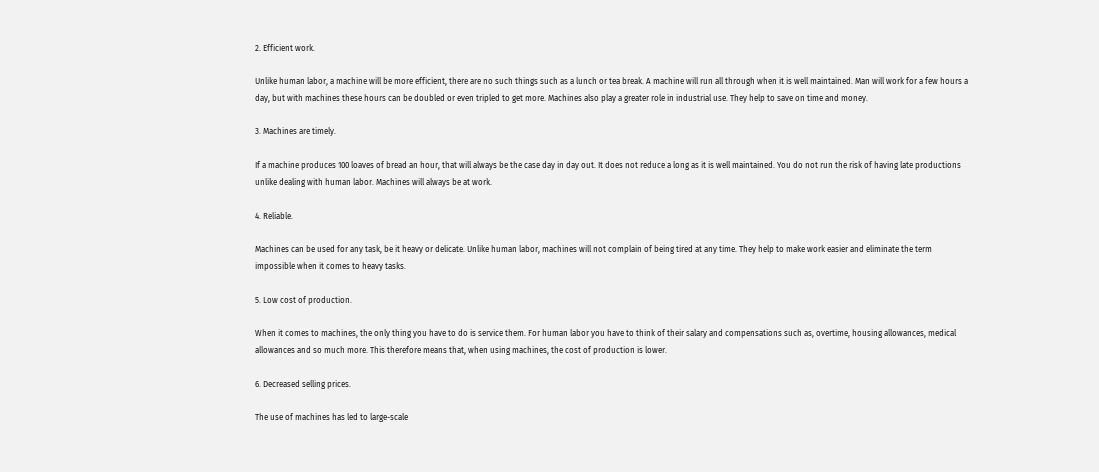2. Efficient work.

Unlike human labor, a machine will be more efficient, there are no such things such as a lunch or tea break. A machine will run all through when it is well maintained. Man will work for a few hours a day, but with machines these hours can be doubled or even tripled to get more. Machines also play a greater role in industrial use. They help to save on time and money.

3. Machines are timely.

If a machine produces 100 loaves of bread an hour, that will always be the case day in day out. It does not reduce a long as it is well maintained. You do not run the risk of having late productions unlike dealing with human labor. Machines will always be at work.

4. Reliable.

Machines can be used for any task, be it heavy or delicate. Unlike human labor, machines will not complain of being tired at any time. They help to make work easier and eliminate the term impossible when it comes to heavy tasks.

5. Low cost of production.

When it comes to machines, the only thing you have to do is service them. For human labor you have to think of their salary and compensations such as, overtime, housing allowances, medical allowances and so much more. This therefore means that, when using machines, the cost of production is lower.

6. Decreased selling prices.

The use of machines has led to large-scale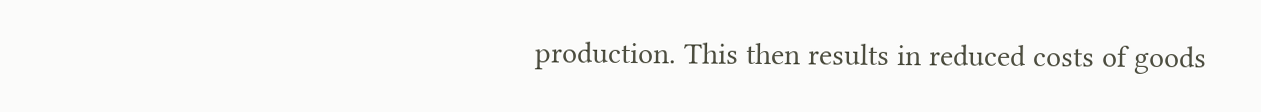production. This then results in reduced costs of goods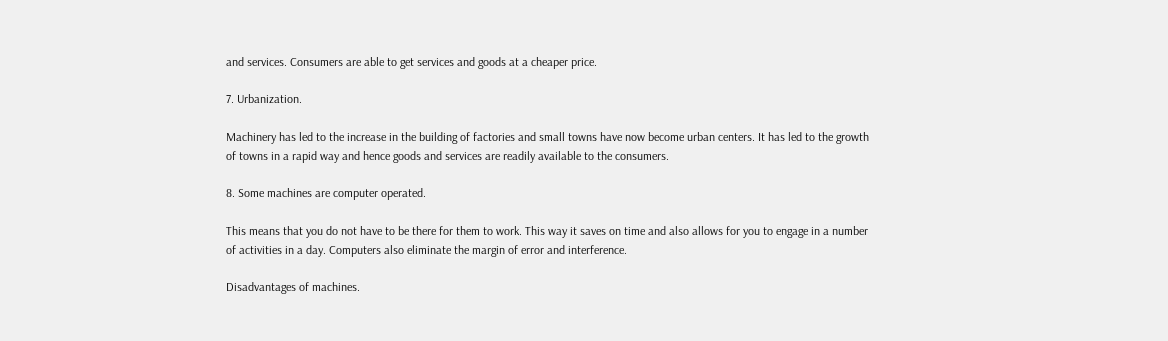and services. Consumers are able to get services and goods at a cheaper price.

7. Urbanization.

Machinery has led to the increase in the building of factories and small towns have now become urban centers. It has led to the growth of towns in a rapid way and hence goods and services are readily available to the consumers.

8. Some machines are computer operated.

This means that you do not have to be there for them to work. This way it saves on time and also allows for you to engage in a number of activities in a day. Computers also eliminate the margin of error and interference.

Disadvantages of machines.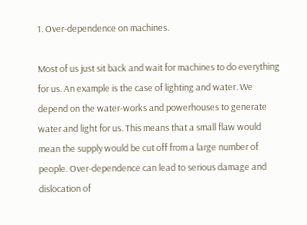1. Over-dependence on machines.

Most of us just sit back and wait for machines to do everything for us. An example is the case of lighting and water. We depend on the water-works and powerhouses to generate water and light for us. This means that a small flaw would mean the supply would be cut off from a large number of people. Over-dependence can lead to serious damage and dislocation of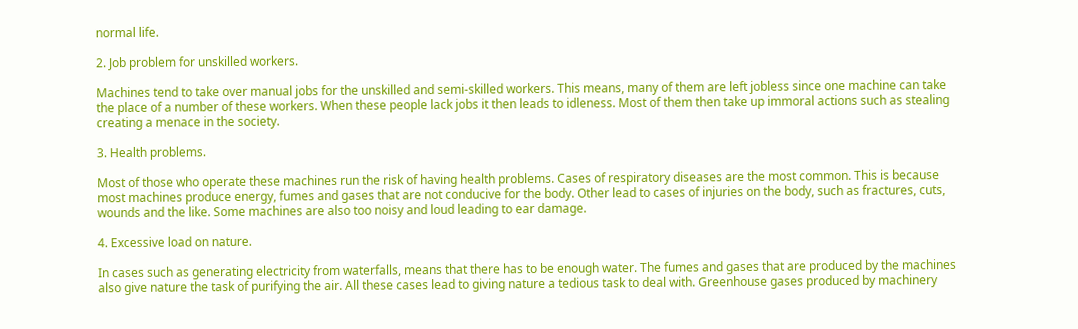normal life.

2. Job problem for unskilled workers.

Machines tend to take over manual jobs for the unskilled and semi-skilled workers. This means, many of them are left jobless since one machine can take the place of a number of these workers. When these people lack jobs it then leads to idleness. Most of them then take up immoral actions such as stealing creating a menace in the society.

3. Health problems.

Most of those who operate these machines run the risk of having health problems. Cases of respiratory diseases are the most common. This is because most machines produce energy, fumes and gases that are not conducive for the body. Other lead to cases of injuries on the body, such as fractures, cuts, wounds and the like. Some machines are also too noisy and loud leading to ear damage.

4. Excessive load on nature.

In cases such as generating electricity from waterfalls, means that there has to be enough water. The fumes and gases that are produced by the machines also give nature the task of purifying the air. All these cases lead to giving nature a tedious task to deal with. Greenhouse gases produced by machinery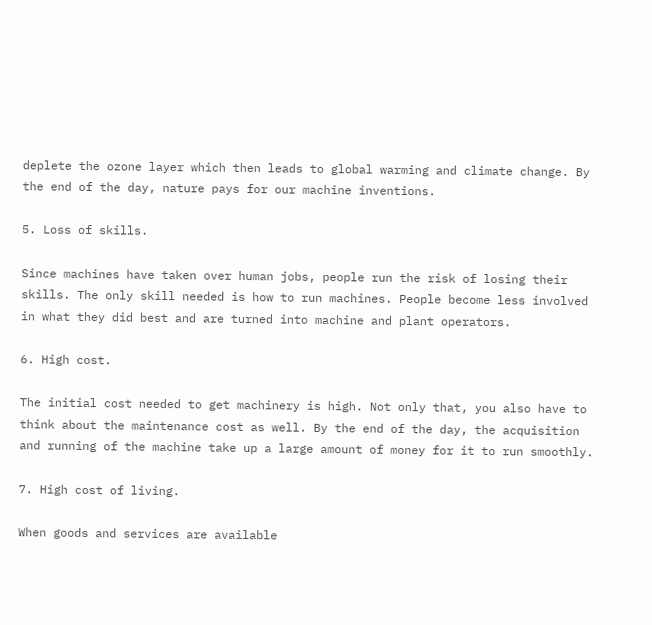deplete the ozone layer which then leads to global warming and climate change. By the end of the day, nature pays for our machine inventions.

5. Loss of skills.

Since machines have taken over human jobs, people run the risk of losing their skills. The only skill needed is how to run machines. People become less involved in what they did best and are turned into machine and plant operators.

6. High cost.

The initial cost needed to get machinery is high. Not only that, you also have to think about the maintenance cost as well. By the end of the day, the acquisition and running of the machine take up a large amount of money for it to run smoothly.

7. High cost of living.

When goods and services are available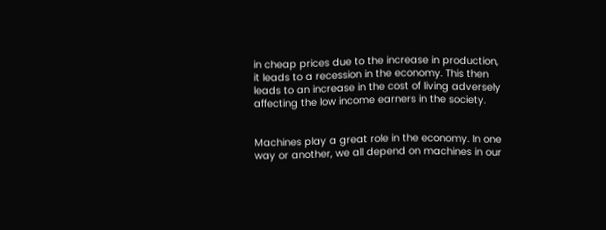in cheap prices due to the increase in production, it leads to a recession in the economy. This then leads to an increase in the cost of living adversely affecting the low income earners in the society.


Machines play a great role in the economy. In one way or another, we all depend on machines in our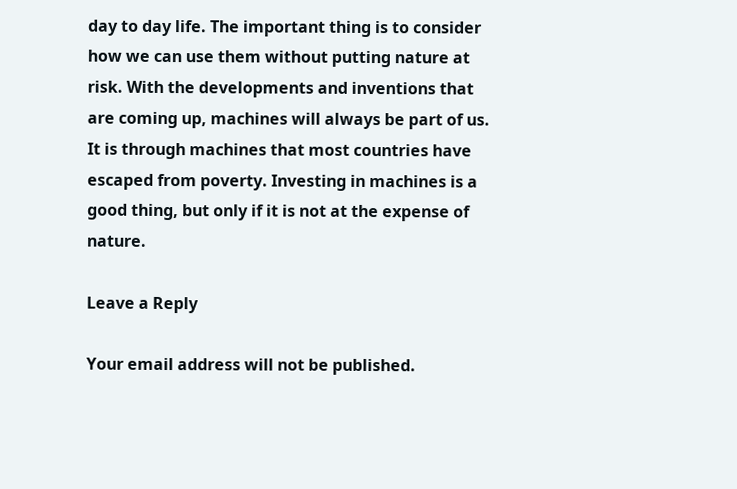day to day life. The important thing is to consider how we can use them without putting nature at risk. With the developments and inventions that are coming up, machines will always be part of us. It is through machines that most countries have escaped from poverty. Investing in machines is a good thing, but only if it is not at the expense of nature.

Leave a Reply

Your email address will not be published.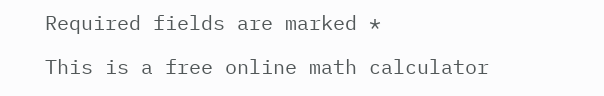Required fields are marked *

This is a free online math calculator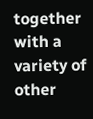together with a variety of other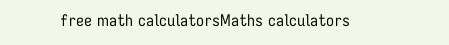free math calculatorsMaths calculators